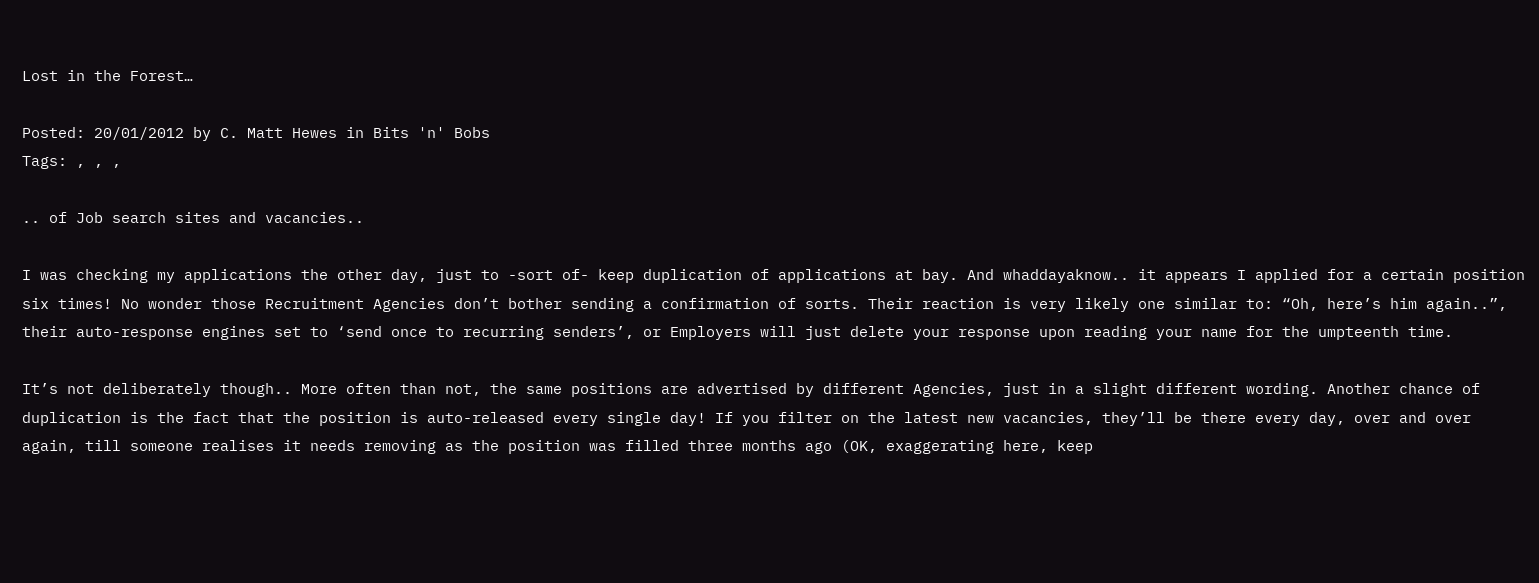Lost in the Forest…

Posted: 20/01/2012 by C. Matt Hewes in Bits 'n' Bobs
Tags: , , ,

.. of Job search sites and vacancies..

I was checking my applications the other day, just to -sort of- keep duplication of applications at bay. And whaddayaknow.. it appears I applied for a certain position six times! No wonder those Recruitment Agencies don’t bother sending a confirmation of sorts. Their reaction is very likely one similar to: “Oh, here’s him again..”, their auto-response engines set to ‘send once to recurring senders’, or Employers will just delete your response upon reading your name for the umpteenth time.

It’s not deliberately though.. More often than not, the same positions are advertised by different Agencies, just in a slight different wording. Another chance of duplication is the fact that the position is auto-released every single day! If you filter on the latest new vacancies, they’ll be there every day, over and over again, till someone realises it needs removing as the position was filled three months ago (OK, exaggerating here, keep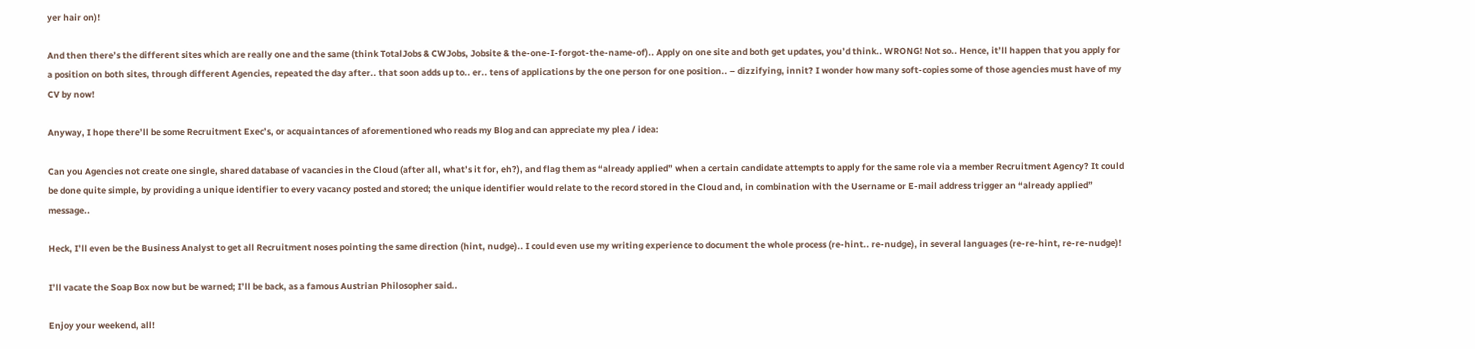yer hair on)!

And then there’s the different sites which are really one and the same (think TotalJobs & CWJobs, Jobsite & the-one-I-forgot-the-name-of).. Apply on one site and both get updates, you’d think.. WRONG! Not so.. Hence, it’ll happen that you apply for a position on both sites, through different Agencies, repeated the day after.. that soon adds up to.. er.. tens of applications by the one person for one position.. – dizzifying, innit? I wonder how many soft-copies some of those agencies must have of my CV by now!

Anyway, I hope there’ll be some Recruitment Exec’s, or acquaintances of aforementioned who reads my Blog and can appreciate my plea / idea:

Can you Agencies not create one single, shared database of vacancies in the Cloud (after all, what’s it for, eh?), and flag them as “already applied” when a certain candidate attempts to apply for the same role via a member Recruitment Agency? It could be done quite simple, by providing a unique identifier to every vacancy posted and stored; the unique identifier would relate to the record stored in the Cloud and, in combination with the Username or E-mail address trigger an “already applied” message..

Heck, I’ll even be the Business Analyst to get all Recruitment noses pointing the same direction (hint, nudge).. I could even use my writing experience to document the whole process (re-hint.. re-nudge), in several languages (re-re-hint, re-re-nudge)!

I’ll vacate the Soap Box now but be warned; I’ll be back, as a famous Austrian Philosopher said..

Enjoy your weekend, all!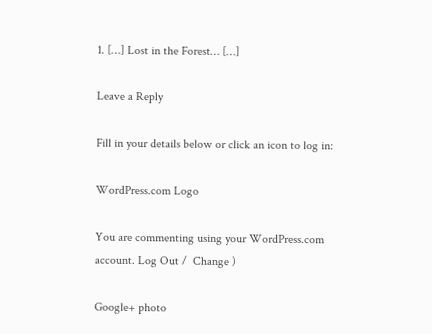1. […] Lost in the Forest… […]

Leave a Reply

Fill in your details below or click an icon to log in:

WordPress.com Logo

You are commenting using your WordPress.com account. Log Out /  Change )

Google+ photo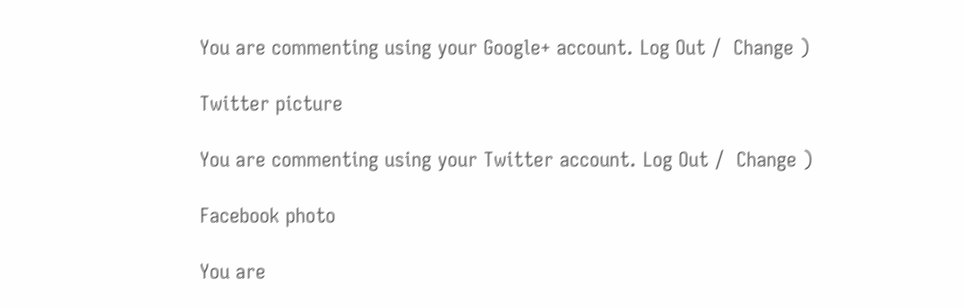You are commenting using your Google+ account. Log Out /  Change )

Twitter picture

You are commenting using your Twitter account. Log Out /  Change )

Facebook photo

You are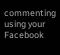commenting using your Facebook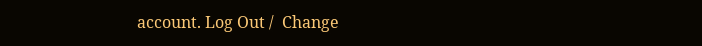account. Log Out /  Change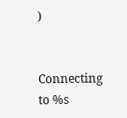)


Connecting to %s